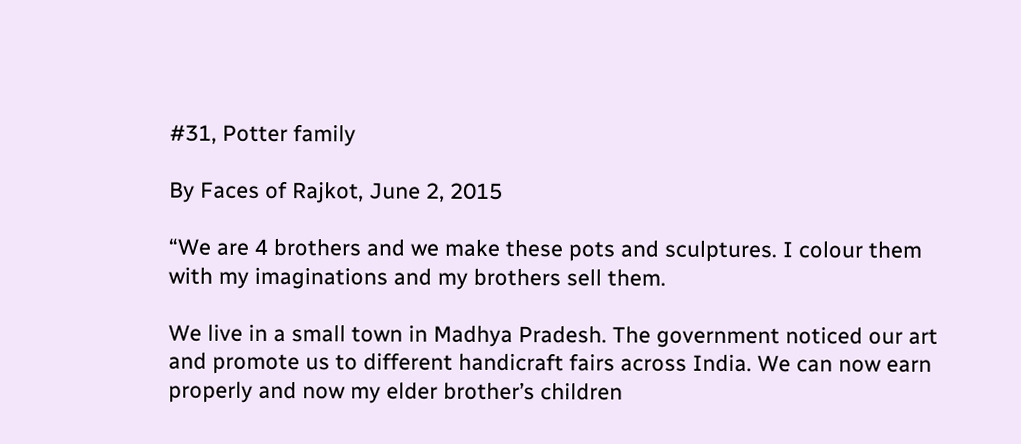#31, Potter family

By Faces of Rajkot, June 2, 2015

“We are 4 brothers and we make these pots and sculptures. I colour them with my imaginations and my brothers sell them.

We live in a small town in Madhya Pradesh. The government noticed our art and promote us to different handicraft fairs across India. We can now earn properly and now my elder brother’s children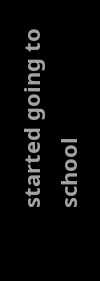started going to school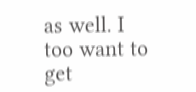as well. I too want to get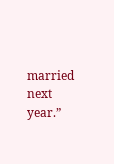married next year.”